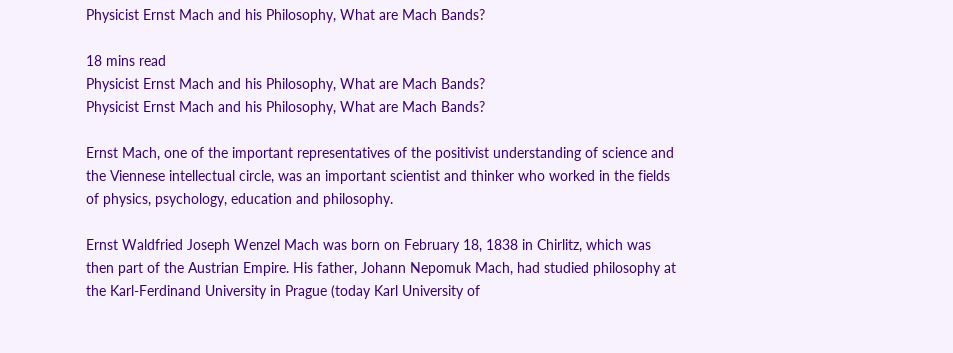Physicist Ernst Mach and his Philosophy, What are Mach Bands?

18 mins read
Physicist Ernst Mach and his Philosophy, What are Mach Bands?
Physicist Ernst Mach and his Philosophy, What are Mach Bands?

Ernst Mach, one of the important representatives of the positivist understanding of science and the Viennese intellectual circle, was an important scientist and thinker who worked in the fields of physics, psychology, education and philosophy.

Ernst Waldfried Joseph Wenzel Mach was born on February 18, 1838 in Chirlitz, which was then part of the Austrian Empire. His father, Johann Nepomuk Mach, had studied philosophy at the Karl-Ferdinand University in Prague (today Karl University of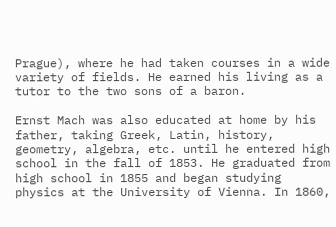Prague), where he had taken courses in a wide variety of fields. He earned his living as a tutor to the two sons of a baron.

Ernst Mach was also educated at home by his father, taking Greek, Latin, history, geometry, algebra, etc. until he entered high school in the fall of 1853. He graduated from high school in 1855 and began studying physics at the University of Vienna. In 1860,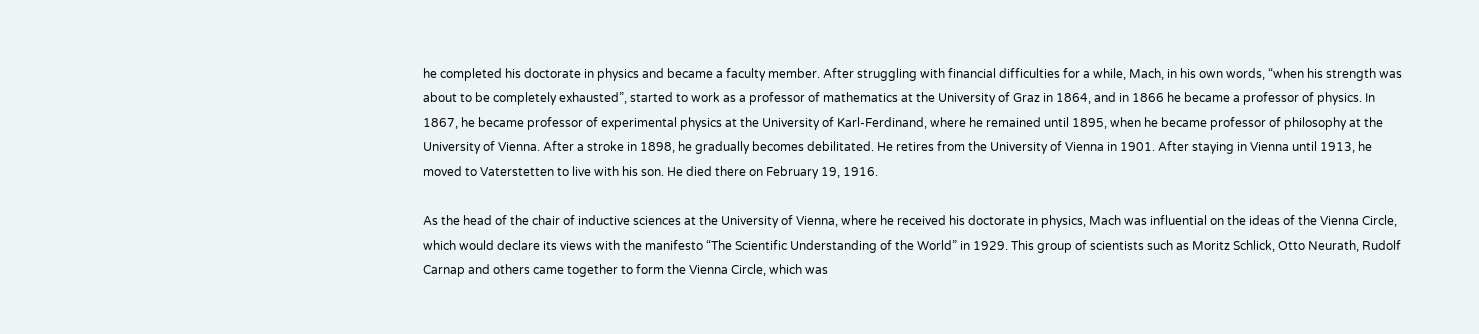he completed his doctorate in physics and became a faculty member. After struggling with financial difficulties for a while, Mach, in his own words, “when his strength was about to be completely exhausted”, started to work as a professor of mathematics at the University of Graz in 1864, and in 1866 he became a professor of physics. In 1867, he became professor of experimental physics at the University of Karl-Ferdinand, where he remained until 1895, when he became professor of philosophy at the University of Vienna. After a stroke in 1898, he gradually becomes debilitated. He retires from the University of Vienna in 1901. After staying in Vienna until 1913, he moved to Vaterstetten to live with his son. He died there on February 19, 1916.

As the head of the chair of inductive sciences at the University of Vienna, where he received his doctorate in physics, Mach was influential on the ideas of the Vienna Circle, which would declare its views with the manifesto “The Scientific Understanding of the World” in 1929. This group of scientists such as Moritz Schlick, Otto Neurath, Rudolf Carnap and others came together to form the Vienna Circle, which was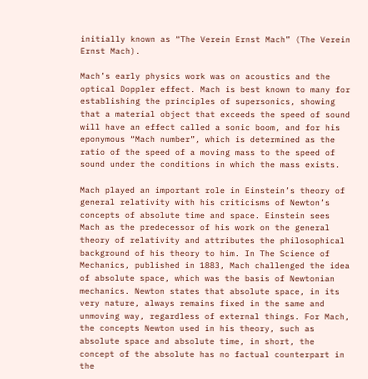initially known as “The Verein Ernst Mach” (The Verein Ernst Mach).

Mach’s early physics work was on acoustics and the optical Doppler effect. Mach is best known to many for establishing the principles of supersonics, showing that a material object that exceeds the speed of sound will have an effect called a sonic boom, and for his eponymous “Mach number”, which is determined as the ratio of the speed of a moving mass to the speed of sound under the conditions in which the mass exists.

Mach played an important role in Einstein’s theory of general relativity with his criticisms of Newton’s concepts of absolute time and space. Einstein sees Mach as the predecessor of his work on the general theory of relativity and attributes the philosophical background of his theory to him. In The Science of Mechanics, published in 1883, Mach challenged the idea of absolute space, which was the basis of Newtonian mechanics. Newton states that absolute space, in its very nature, always remains fixed in the same and unmoving way, regardless of external things. For Mach, the concepts Newton used in his theory, such as absolute space and absolute time, in short, the concept of the absolute has no factual counterpart in the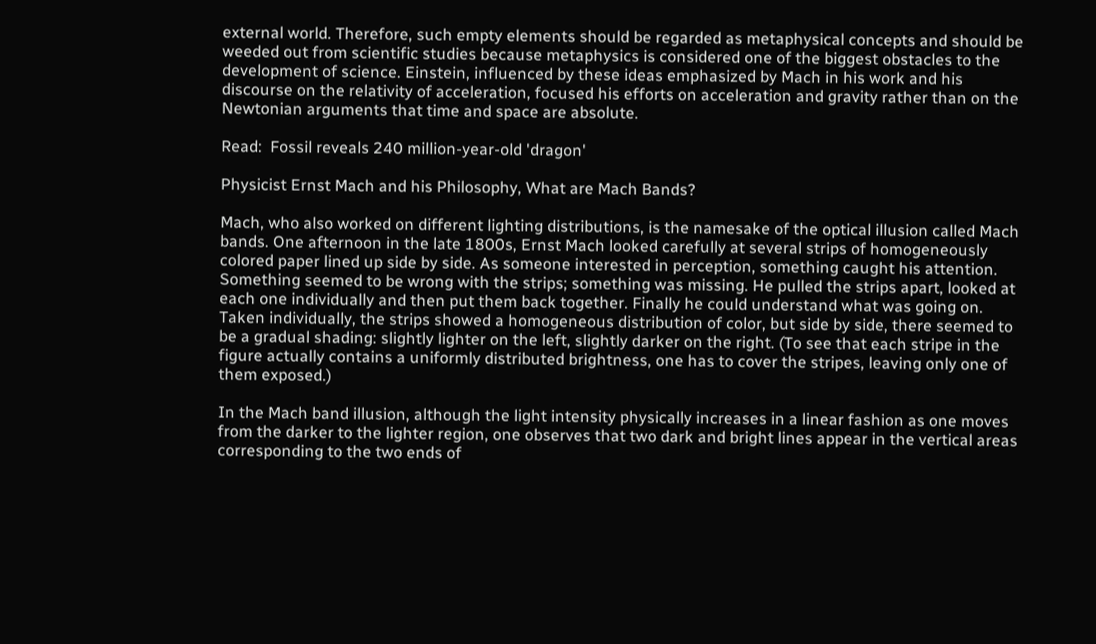external world. Therefore, such empty elements should be regarded as metaphysical concepts and should be weeded out from scientific studies because metaphysics is considered one of the biggest obstacles to the development of science. Einstein, influenced by these ideas emphasized by Mach in his work and his discourse on the relativity of acceleration, focused his efforts on acceleration and gravity rather than on the Newtonian arguments that time and space are absolute.

Read:  Fossil reveals 240 million-year-old 'dragon'

Physicist Ernst Mach and his Philosophy, What are Mach Bands?

Mach, who also worked on different lighting distributions, is the namesake of the optical illusion called Mach bands. One afternoon in the late 1800s, Ernst Mach looked carefully at several strips of homogeneously colored paper lined up side by side. As someone interested in perception, something caught his attention. Something seemed to be wrong with the strips; something was missing. He pulled the strips apart, looked at each one individually and then put them back together. Finally he could understand what was going on. Taken individually, the strips showed a homogeneous distribution of color, but side by side, there seemed to be a gradual shading: slightly lighter on the left, slightly darker on the right. (To see that each stripe in the figure actually contains a uniformly distributed brightness, one has to cover the stripes, leaving only one of them exposed.)

In the Mach band illusion, although the light intensity physically increases in a linear fashion as one moves from the darker to the lighter region, one observes that two dark and bright lines appear in the vertical areas corresponding to the two ends of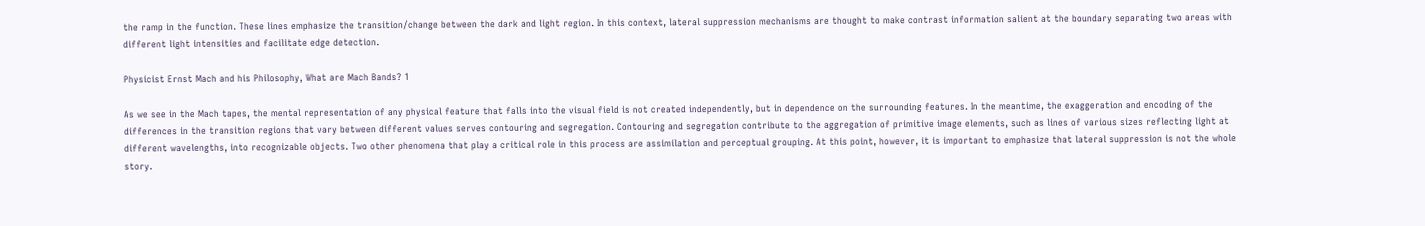the ramp in the function. These lines emphasize the transition/change between the dark and light region. In this context, lateral suppression mechanisms are thought to make contrast information salient at the boundary separating two areas with different light intensities and facilitate edge detection.

Physicist Ernst Mach and his Philosophy, What are Mach Bands? 1

As we see in the Mach tapes, the mental representation of any physical feature that falls into the visual field is not created independently, but in dependence on the surrounding features. In the meantime, the exaggeration and encoding of the differences in the transition regions that vary between different values serves contouring and segregation. Contouring and segregation contribute to the aggregation of primitive image elements, such as lines of various sizes reflecting light at different wavelengths, into recognizable objects. Two other phenomena that play a critical role in this process are assimilation and perceptual grouping. At this point, however, it is important to emphasize that lateral suppression is not the whole story.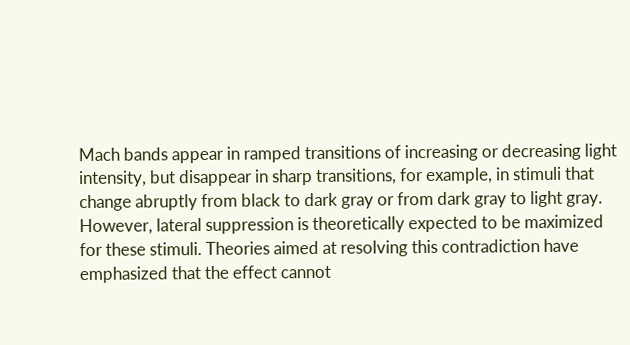Mach bands appear in ramped transitions of increasing or decreasing light intensity, but disappear in sharp transitions, for example, in stimuli that change abruptly from black to dark gray or from dark gray to light gray. However, lateral suppression is theoretically expected to be maximized for these stimuli. Theories aimed at resolving this contradiction have emphasized that the effect cannot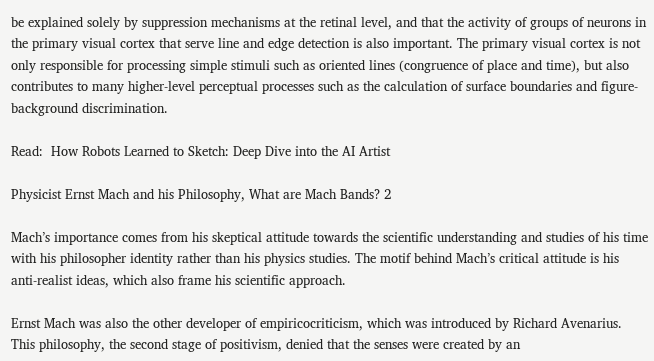be explained solely by suppression mechanisms at the retinal level, and that the activity of groups of neurons in the primary visual cortex that serve line and edge detection is also important. The primary visual cortex is not only responsible for processing simple stimuli such as oriented lines (congruence of place and time), but also contributes to many higher-level perceptual processes such as the calculation of surface boundaries and figure-background discrimination.

Read:  How Robots Learned to Sketch: Deep Dive into the AI Artist

Physicist Ernst Mach and his Philosophy, What are Mach Bands? 2

Mach’s importance comes from his skeptical attitude towards the scientific understanding and studies of his time with his philosopher identity rather than his physics studies. The motif behind Mach’s critical attitude is his anti-realist ideas, which also frame his scientific approach.

Ernst Mach was also the other developer of empiricocriticism, which was introduced by Richard Avenarius. This philosophy, the second stage of positivism, denied that the senses were created by an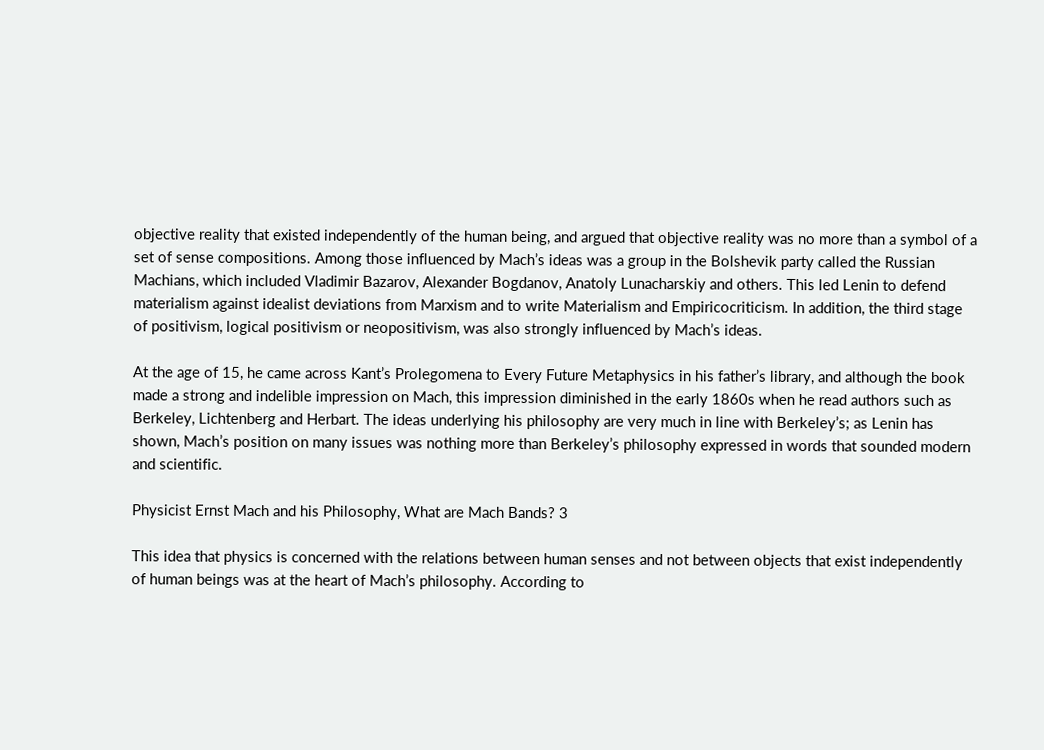objective reality that existed independently of the human being, and argued that objective reality was no more than a symbol of a set of sense compositions. Among those influenced by Mach’s ideas was a group in the Bolshevik party called the Russian Machians, which included Vladimir Bazarov, Alexander Bogdanov, Anatoly Lunacharskiy and others. This led Lenin to defend materialism against idealist deviations from Marxism and to write Materialism and Empiricocriticism. In addition, the third stage of positivism, logical positivism or neopositivism, was also strongly influenced by Mach’s ideas.

At the age of 15, he came across Kant’s Prolegomena to Every Future Metaphysics in his father’s library, and although the book made a strong and indelible impression on Mach, this impression diminished in the early 1860s when he read authors such as Berkeley, Lichtenberg and Herbart. The ideas underlying his philosophy are very much in line with Berkeley’s; as Lenin has shown, Mach’s position on many issues was nothing more than Berkeley’s philosophy expressed in words that sounded modern and scientific.

Physicist Ernst Mach and his Philosophy, What are Mach Bands? 3

This idea that physics is concerned with the relations between human senses and not between objects that exist independently of human beings was at the heart of Mach’s philosophy. According to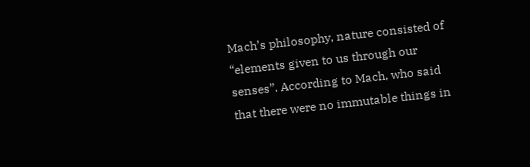Mach’s philosophy, nature consisted of “elements given to us through our senses”. According to Mach, who said that there were no immutable things in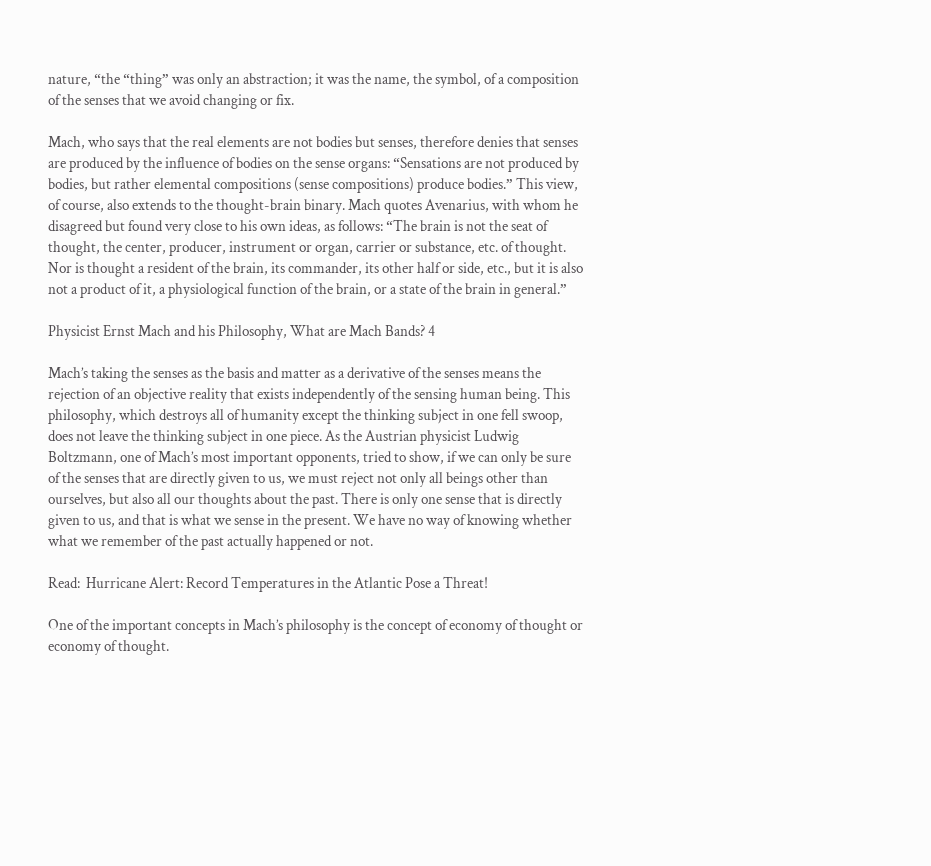nature, “the “thing” was only an abstraction; it was the name, the symbol, of a composition of the senses that we avoid changing or fix.

Mach, who says that the real elements are not bodies but senses, therefore denies that senses are produced by the influence of bodies on the sense organs: “Sensations are not produced by bodies, but rather elemental compositions (sense compositions) produce bodies.” This view, of course, also extends to the thought-brain binary. Mach quotes Avenarius, with whom he disagreed but found very close to his own ideas, as follows: “The brain is not the seat of thought, the center, producer, instrument or organ, carrier or substance, etc. of thought. Nor is thought a resident of the brain, its commander, its other half or side, etc., but it is also not a product of it, a physiological function of the brain, or a state of the brain in general.”

Physicist Ernst Mach and his Philosophy, What are Mach Bands? 4

Mach’s taking the senses as the basis and matter as a derivative of the senses means the rejection of an objective reality that exists independently of the sensing human being. This philosophy, which destroys all of humanity except the thinking subject in one fell swoop, does not leave the thinking subject in one piece. As the Austrian physicist Ludwig Boltzmann, one of Mach’s most important opponents, tried to show, if we can only be sure of the senses that are directly given to us, we must reject not only all beings other than ourselves, but also all our thoughts about the past. There is only one sense that is directly given to us, and that is what we sense in the present. We have no way of knowing whether what we remember of the past actually happened or not.

Read:  Hurricane Alert: Record Temperatures in the Atlantic Pose a Threat!

One of the important concepts in Mach’s philosophy is the concept of economy of thought or economy of thought.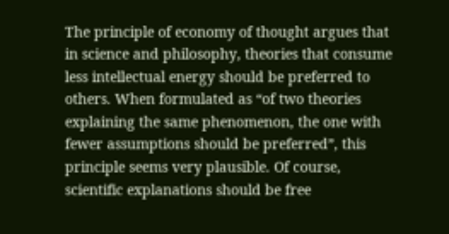The principle of economy of thought argues that in science and philosophy, theories that consume less intellectual energy should be preferred to others. When formulated as “of two theories explaining the same phenomenon, the one with fewer assumptions should be preferred”, this principle seems very plausible. Of course, scientific explanations should be free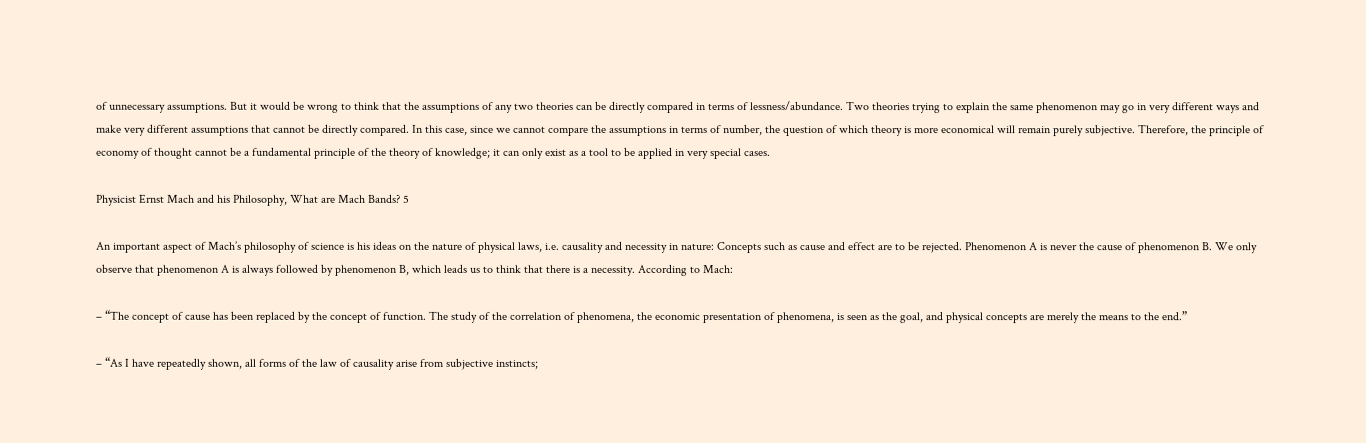of unnecessary assumptions. But it would be wrong to think that the assumptions of any two theories can be directly compared in terms of lessness/abundance. Two theories trying to explain the same phenomenon may go in very different ways and make very different assumptions that cannot be directly compared. In this case, since we cannot compare the assumptions in terms of number, the question of which theory is more economical will remain purely subjective. Therefore, the principle of economy of thought cannot be a fundamental principle of the theory of knowledge; it can only exist as a tool to be applied in very special cases.

Physicist Ernst Mach and his Philosophy, What are Mach Bands? 5

An important aspect of Mach’s philosophy of science is his ideas on the nature of physical laws, i.e. causality and necessity in nature: Concepts such as cause and effect are to be rejected. Phenomenon A is never the cause of phenomenon B. We only observe that phenomenon A is always followed by phenomenon B, which leads us to think that there is a necessity. According to Mach:

– “The concept of cause has been replaced by the concept of function. The study of the correlation of phenomena, the economic presentation of phenomena, is seen as the goal, and physical concepts are merely the means to the end.”

– “As I have repeatedly shown, all forms of the law of causality arise from subjective instincts;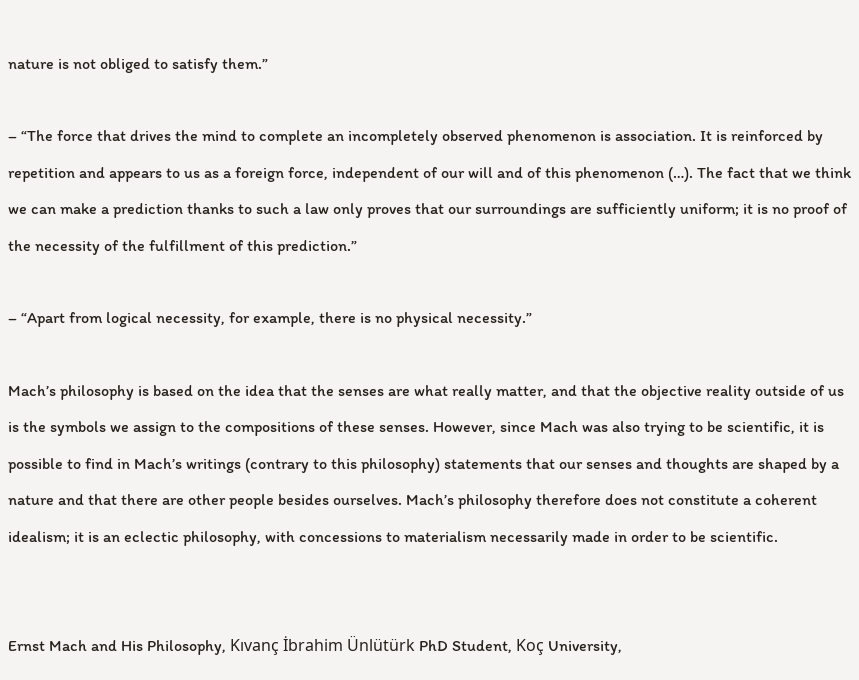nature is not obliged to satisfy them.”

– “The force that drives the mind to complete an incompletely observed phenomenon is association. It is reinforced by repetition and appears to us as a foreign force, independent of our will and of this phenomenon (…). The fact that we think we can make a prediction thanks to such a law only proves that our surroundings are sufficiently uniform; it is no proof of the necessity of the fulfillment of this prediction.”

– “Apart from logical necessity, for example, there is no physical necessity.”

Mach’s philosophy is based on the idea that the senses are what really matter, and that the objective reality outside of us is the symbols we assign to the compositions of these senses. However, since Mach was also trying to be scientific, it is possible to find in Mach’s writings (contrary to this philosophy) statements that our senses and thoughts are shaped by a nature and that there are other people besides ourselves. Mach’s philosophy therefore does not constitute a coherent idealism; it is an eclectic philosophy, with concessions to materialism necessarily made in order to be scientific.


Ernst Mach and His Philosophy, Kıvanç İbrahim Ünlütürk PhD Student, Koç University,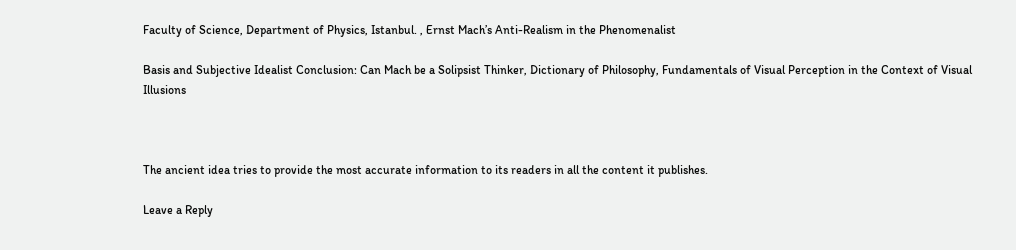Faculty of Science, Department of Physics, Istanbul. , Ernst Mach’s Anti-Realism in the Phenomenalist

Basis and Subjective Idealist Conclusion: Can Mach be a Solipsist Thinker, Dictionary of Philosophy, Fundamentals of Visual Perception in the Context of Visual Illusions



The ancient idea tries to provide the most accurate information to its readers in all the content it publishes.

Leave a Reply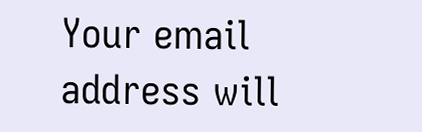Your email address will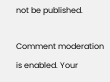not be published.

Comment moderation is enabled. Your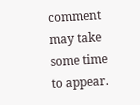comment may take some time to appear.